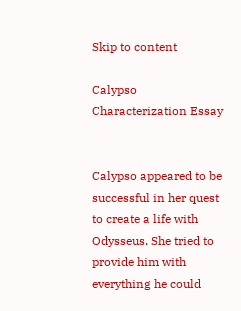Skip to content

Calypso Characterization Essay


Calypso appeared to be successful in her quest to create a life with Odysseus. She tried to  provide him with everything he could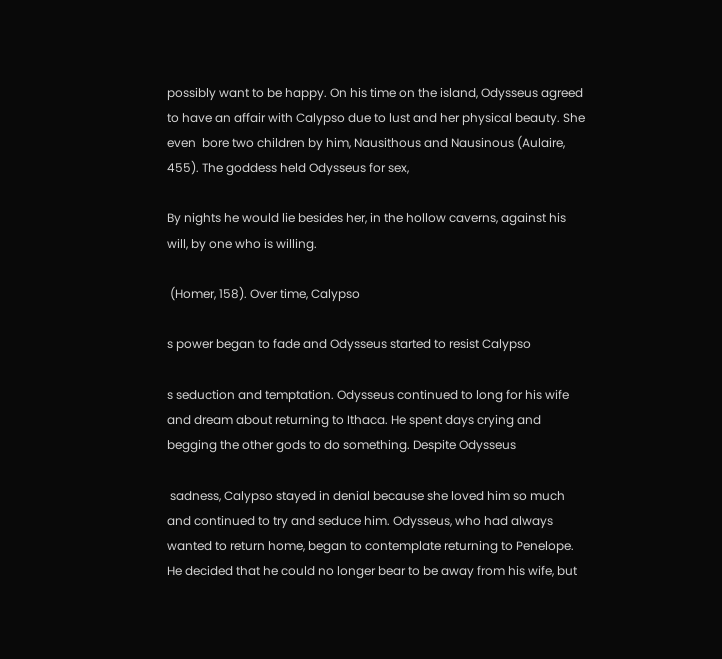possibly want to be happy. On his time on the island, Odysseus agreed to have an affair with Calypso due to lust and her physical beauty. She even  bore two children by him, Nausithous and Nausinous (Aulaire, 455). The goddess held Odysseus for sex,

By nights he would lie besides her, in the hollow caverns, against his will, by one who is willing.

 (Homer, 158). Over time, Calypso

s power began to fade and Odysseus started to resist Calypso

s seduction and temptation. Odysseus continued to long for his wife and dream about returning to Ithaca. He spent days crying and begging the other gods to do something. Despite Odysseus

 sadness, Calypso stayed in denial because she loved him so much and continued to try and seduce him. Odysseus, who had always wanted to return home, began to contemplate returning to Penelope. He decided that he could no longer bear to be away from his wife, but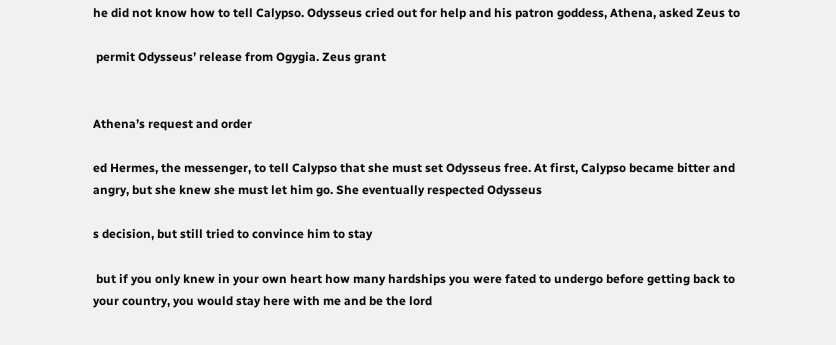he did not know how to tell Calypso. Odysseus cried out for help and his patron goddess, Athena, asked Zeus to

 permit Odysseus’ release from Ogygia. Zeus grant


Athena’s request and order

ed Hermes, the messenger, to tell Calypso that she must set Odysseus free. At first, Calypso became bitter and angry, but she knew she must let him go. She eventually respected Odysseus

s decision, but still tried to convince him to stay

 but if you only knew in your own heart how many hardships you were fated to undergo before getting back to your country, you would stay here with me and be the lord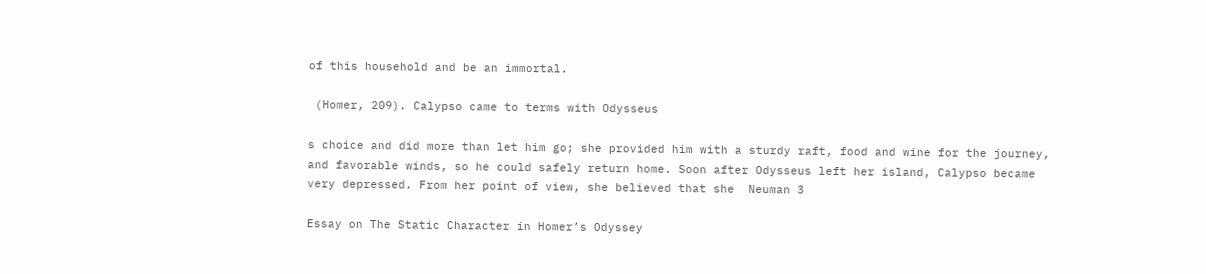of this household and be an immortal.

 (Homer, 209). Calypso came to terms with Odysseus

s choice and did more than let him go; she provided him with a sturdy raft, food and wine for the journey, and favorable winds, so he could safely return home. Soon after Odysseus left her island, Calypso became very depressed. From her point of view, she believed that she  Neuman 3

Essay on The Static Character in Homer’s Odyssey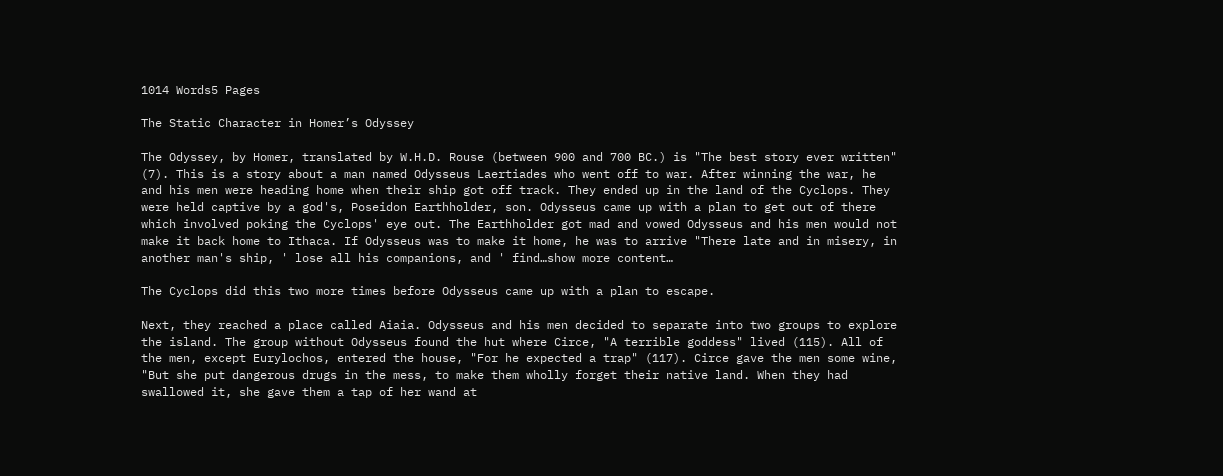1014 Words5 Pages

The Static Character in Homer’s Odyssey

The Odyssey, by Homer, translated by W.H.D. Rouse (between 900 and 700 BC.) is "The best story ever written" (7). This is a story about a man named Odysseus Laertiades who went off to war. After winning the war, he and his men were heading home when their ship got off track. They ended up in the land of the Cyclops. They were held captive by a god's, Poseidon Earthholder, son. Odysseus came up with a plan to get out of there which involved poking the Cyclops' eye out. The Earthholder got mad and vowed Odysseus and his men would not make it back home to Ithaca. If Odysseus was to make it home, he was to arrive "There late and in misery, in another man's ship, ' lose all his companions, and ' find…show more content…

The Cyclops did this two more times before Odysseus came up with a plan to escape.

Next, they reached a place called Aiaia. Odysseus and his men decided to separate into two groups to explore the island. The group without Odysseus found the hut where Circe, "A terrible goddess" lived (115). All of the men, except Eurylochos, entered the house, "For he expected a trap" (117). Circe gave the men some wine, "But she put dangerous drugs in the mess, to make them wholly forget their native land. When they had swallowed it, she gave them a tap of her wand at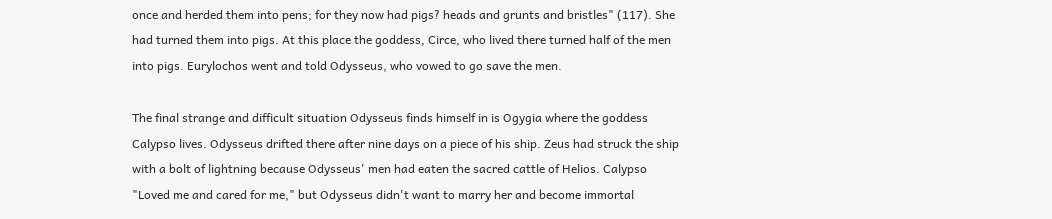once and herded them into pens; for they now had pigs? heads and grunts and bristles" (117). She had turned them into pigs. At this place the goddess, Circe, who lived there turned half of the men into pigs. Eurylochos went and told Odysseus, who vowed to go save the men.

The final strange and difficult situation Odysseus finds himself in is Ogygia where the goddess Calypso lives. Odysseus drifted there after nine days on a piece of his ship. Zeus had struck the ship with a bolt of lightning because Odysseus' men had eaten the sacred cattle of Helios. Calypso "Loved me and cared for me," but Odysseus didn't want to marry her and become immortal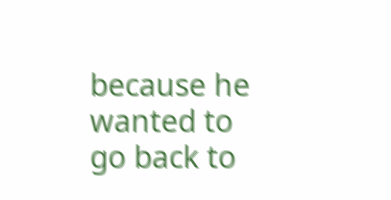because he wanted to go back to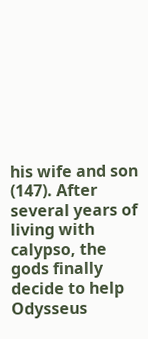his wife and son (147). After several years of living with calypso, the gods finally decide to help Odysseus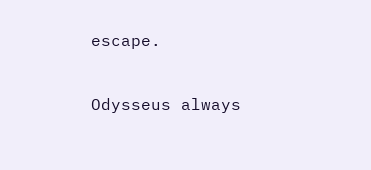escape.

Odysseus always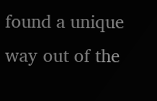found a unique way out of the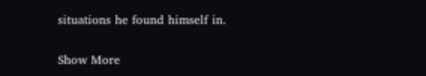situations he found himself in.

Show More